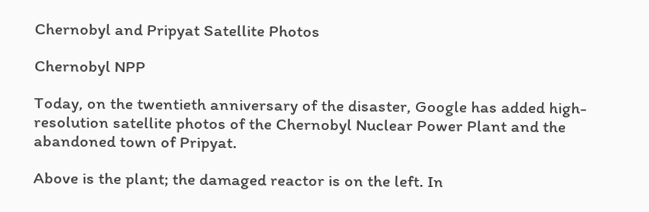Chernobyl and Pripyat Satellite Photos

Chernobyl NPP

Today, on the twentieth anniversary of the disaster, Google has added high-resolution satellite photos of the Chernobyl Nuclear Power Plant and the abandoned town of Pripyat.

Above is the plant; the damaged reactor is on the left. In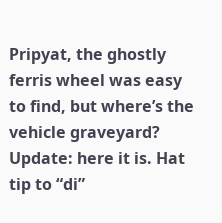Pripyat, the ghostly ferris wheel was easy to find, but where’s the vehicle graveyard? Update: here it is. Hat tip to “di”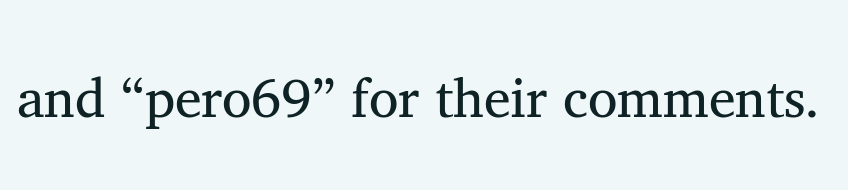and “pero69” for their comments.